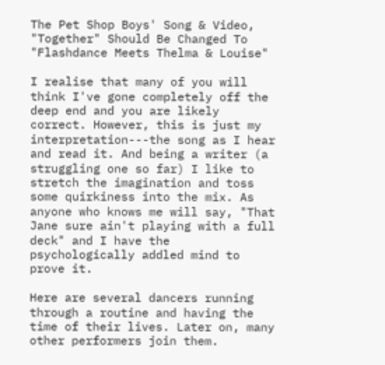The Pet Shop Boys' Song & Video, "Together" Should Be Changed To "Flashdance Meets Thelma & Louise"

I realise that many of you will think I've gone completely off the deep end and you are likely correct. However, this is just my interpretation---the song as I hear and read it. And being a writer (a struggling one so far) I like to stretch the imagination and toss some quirkiness into the mix. As anyone who knows me will say, "That Jane sure ain't playing with a full deck" and I have the psychologically addled mind to prove it.

Here are several dancers running through a routine and having the time of their lives. Later on, many other performers join them.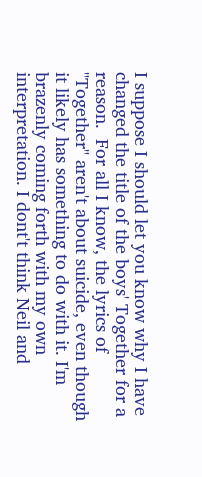I suppose I should let you know why I have changed the title of the boys' Together for a reason.  For all I know, the lyrics of "Together" aren't about suicide, even though it likely has something to do with it. I'm brazenly coming forth with my own
interpretation. I dont't think Neil and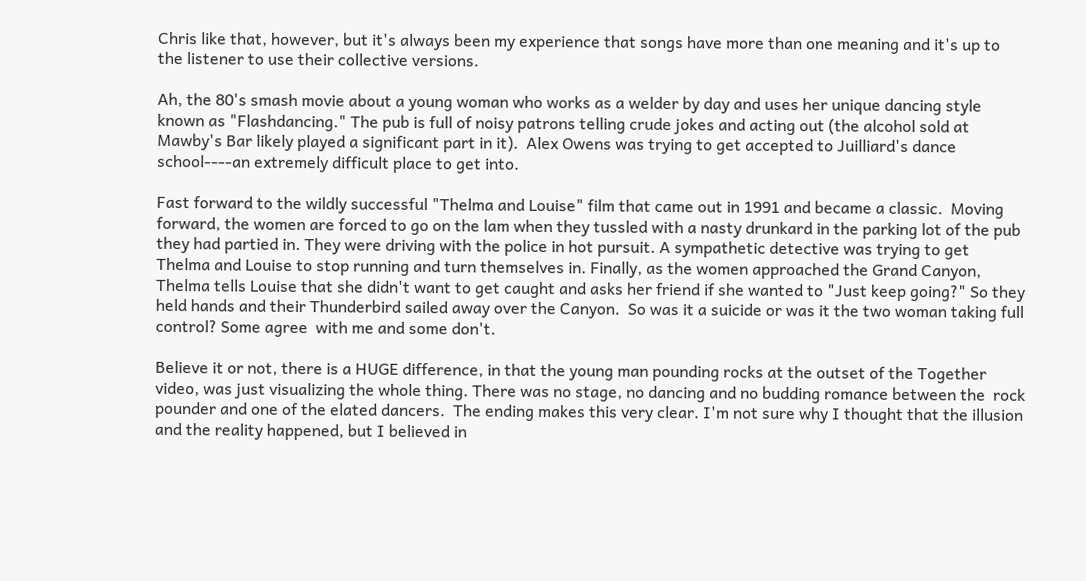Chris like that, however, but it's always been my experience that songs have more than one meaning and it's up to the listener to use their collective versions.

Ah, the 80's smash movie about a young woman who works as a welder by day and uses her unique dancing style known as "Flashdancing." The pub is full of noisy patrons telling crude jokes and acting out (the alcohol sold at Mawby's Bar likely played a significant part in it).  Alex Owens was trying to get accepted to Juilliard's dance school----an extremely difficult place to get into.

Fast forward to the wildly successful "Thelma and Louise" film that came out in 1991 and became a classic.  Moving forward, the women are forced to go on the lam when they tussled with a nasty drunkard in the parking lot of the pub they had partied in. They were driving with the police in hot pursuit. A sympathetic detective was trying to get Thelma and Louise to stop running and turn themselves in. Finally, as the women approached the Grand Canyon, Thelma tells Louise that she didn't want to get caught and asks her friend if she wanted to "Just keep going?" So they held hands and their Thunderbird sailed away over the Canyon.  So was it a suicide or was it the two woman taking full control? Some agree  with me and some don't.

Believe it or not, there is a HUGE difference, in that the young man pounding rocks at the outset of the Together video, was just visualizing the whole thing. There was no stage, no dancing and no budding romance between the  rock pounder and one of the elated dancers.  The ending makes this very clear. I'm not sure why I thought that the illusion and the reality happened, but I believed in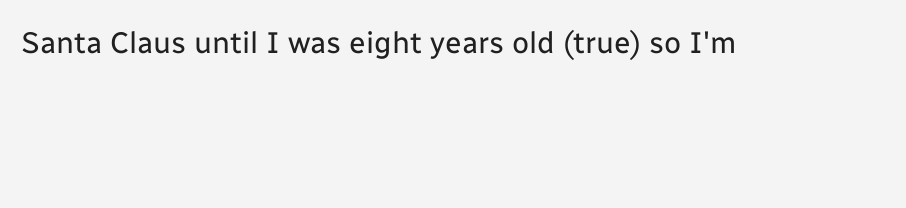Santa Claus until I was eight years old (true) so I'm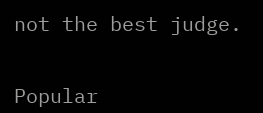not the best judge.


Popular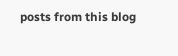posts from this blog